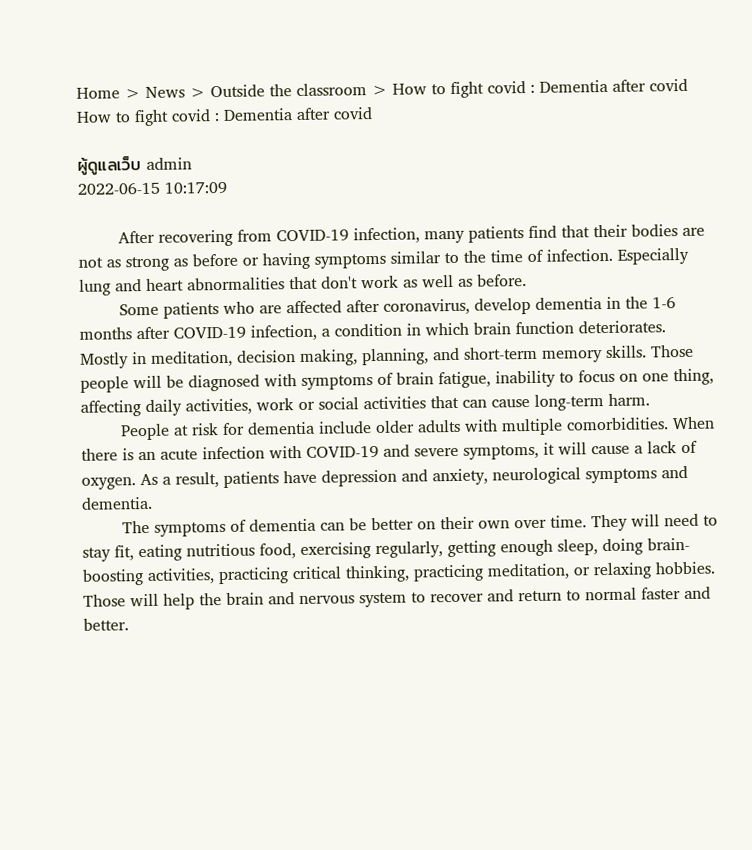Home > News > Outside the classroom > How to fight covid : Dementia after covid
How to fight covid : Dementia after covid

ผู้ดูแลเว็บ admin
2022-06-15 10:17:09

        After recovering from COVID-19 infection, many patients find that their bodies are not as strong as before or having symptoms similar to the time of infection. Especially lung and heart abnormalities that don't work as well as before.
        Some patients who are affected after coronavirus, develop dementia in the 1-6 months after COVID-19 infection, a condition in which brain function deteriorates. Mostly in meditation, decision making, planning, and short-term memory skills. Those people will be diagnosed with symptoms of brain fatigue, inability to focus on one thing, affecting daily activities, work or social activities that can cause long-term harm.
        People at risk for dementia include older adults with multiple comorbidities. When there is an acute infection with COVID-19 and severe symptoms, it will cause a lack of oxygen. As a result, patients have depression and anxiety, neurological symptoms and dementia.
        The symptoms of dementia can be better on their own over time. They will need to stay fit, eating nutritious food, exercising regularly, getting enough sleep, doing brain-boosting activities, practicing critical thinking, practicing meditation, or relaxing hobbies. Those will help the brain and nervous system to recover and return to normal faster and better.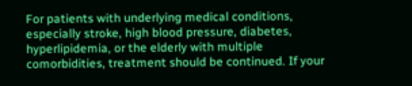For patients with underlying medical conditions, especially stroke, high blood pressure, diabetes, hyperlipidemia, or the elderly with multiple comorbidities, treatment should be continued. If your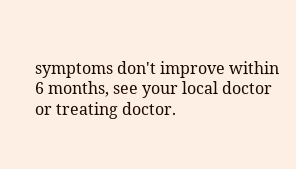symptoms don't improve within 6 months, see your local doctor or treating doctor.